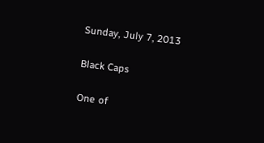Sunday, July 7, 2013

Black Caps

One of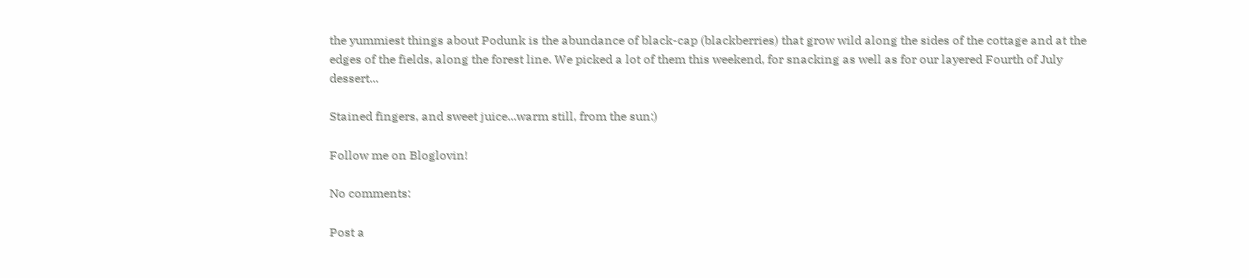the yummiest things about Podunk is the abundance of black-cap (blackberries) that grow wild along the sides of the cottage and at the edges of the fields, along the forest line. We picked a lot of them this weekend, for snacking as well as for our layered Fourth of July dessert...

Stained fingers, and sweet juice...warm still, from the sun:)

Follow me on Bloglovin!

No comments:

Post a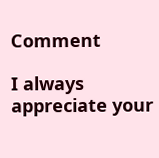Comment

I always appreciate your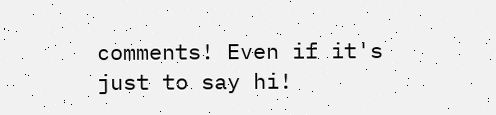comments! Even if it's just to say hi!